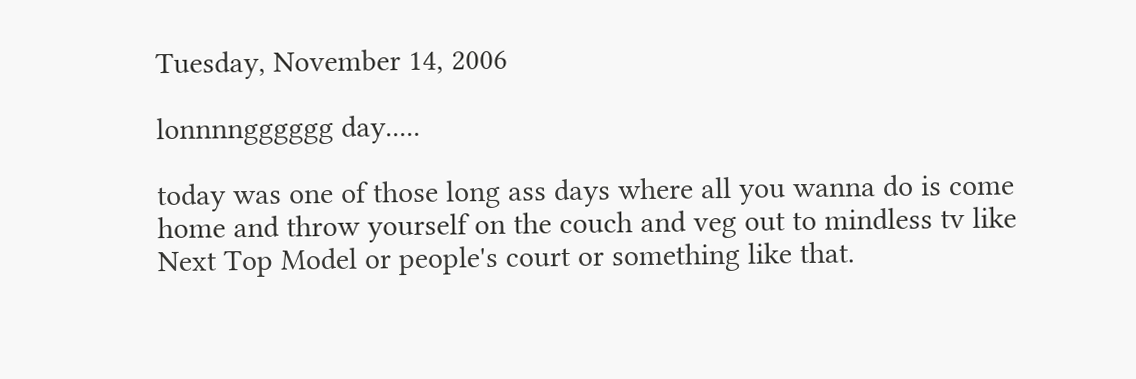Tuesday, November 14, 2006

lonnnngggggg day.....

today was one of those long ass days where all you wanna do is come home and throw yourself on the couch and veg out to mindless tv like Next Top Model or people's court or something like that.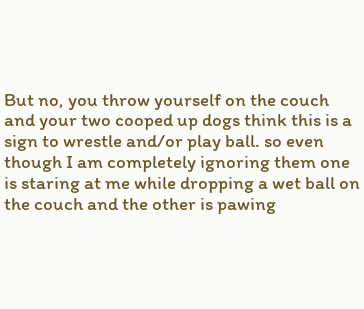But no, you throw yourself on the couch and your two cooped up dogs think this is a sign to wrestle and/or play ball. so even though I am completely ignoring them one is staring at me while dropping a wet ball on the couch and the other is pawing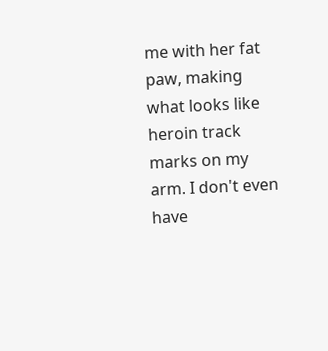me with her fat paw, making what looks like heroin track marks on my arm. I don't even have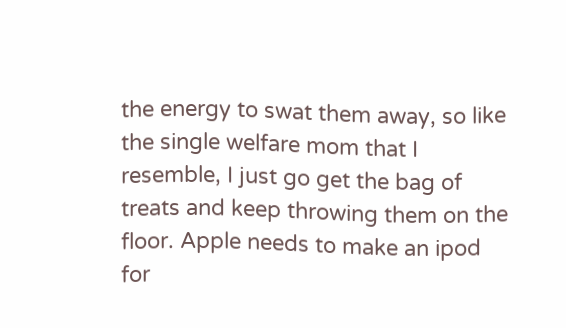the energy to swat them away, so like the single welfare mom that I resemble, I just go get the bag of treats and keep throwing them on the floor. Apple needs to make an ipod for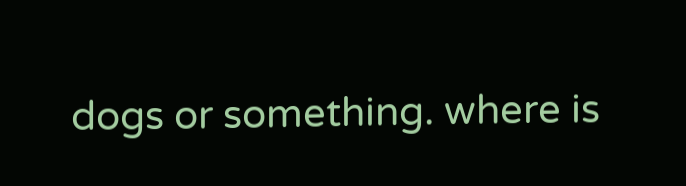dogs or something. where is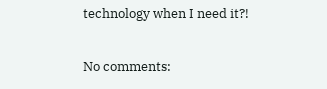technology when I need it?!

No comments: